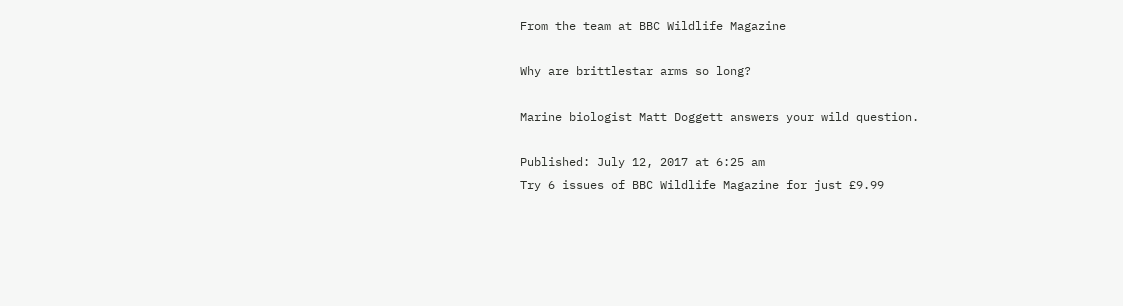From the team at BBC Wildlife Magazine

Why are brittlestar arms so long?

Marine biologist Matt Doggett answers your wild question.

Published: July 12, 2017 at 6:25 am
Try 6 issues of BBC Wildlife Magazine for just £9.99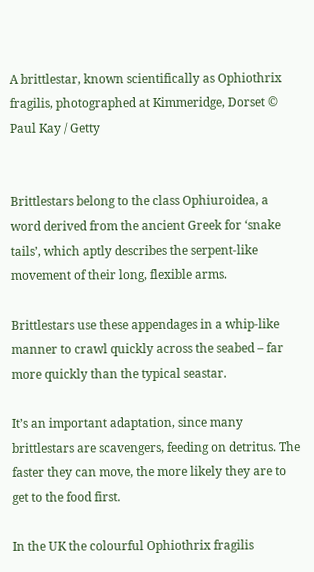A brittlestar, known scientifically as Ophiothrix fragilis, photographed at Kimmeridge, Dorset © Paul Kay / Getty


Brittlestars belong to the class Ophiuroidea, a word derived from the ancient Greek for ‘snake tails’, which aptly describes the serpent-like movement of their long, flexible arms.

Brittlestars use these appendages in a whip-like manner to crawl quickly across the seabed – far more quickly than the typical seastar.

It’s an important adaptation, since many brittlestars are scavengers, feeding on detritus. The faster they can move, the more likely they are to get to the food first.

In the UK the colourful Ophiothrix fragilis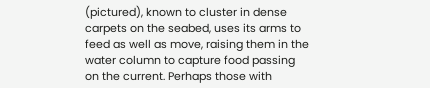(pictured), known to cluster in dense carpets on the seabed, uses its arms to feed as well as move, raising them in the water column to capture food passing on the current. Perhaps those with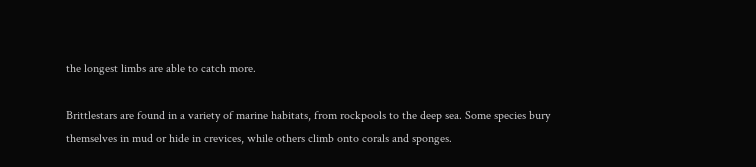the longest limbs are able to catch more.

Brittlestars are found in a variety of marine habitats, from rockpools to the deep sea. Some species bury themselves in mud or hide in crevices, while others climb onto corals and sponges.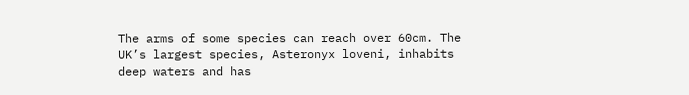The arms of some species can reach over 60cm. The UK’s largest species, Asteronyx loveni, inhabits deep waters and has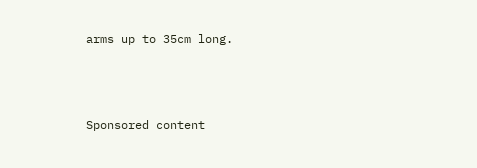arms up to 35cm long.



Sponsored content